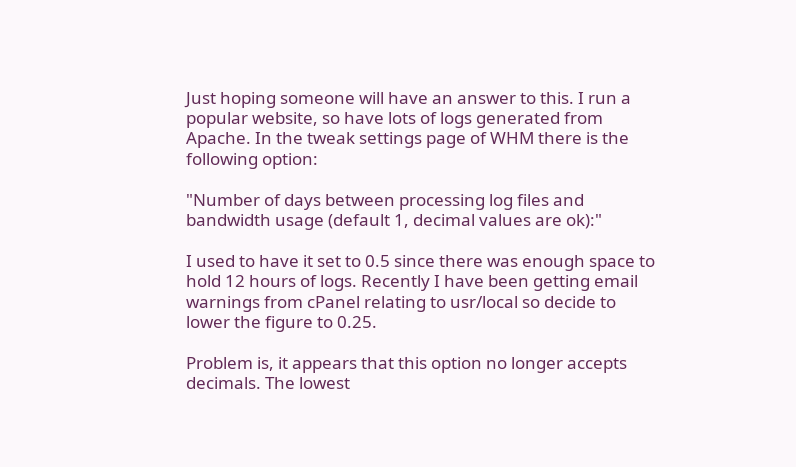Just hoping someone will have an answer to this. I run a popular website, so have lots of logs generated from Apache. In the tweak settings page of WHM there is the following option:

"Number of days between processing log files and bandwidth usage (default 1, decimal values are ok):"

I used to have it set to 0.5 since there was enough space to hold 12 hours of logs. Recently I have been getting email warnings from cPanel relating to usr/local so decide to lower the figure to 0.25.

Problem is, it appears that this option no longer accepts decimals. The lowest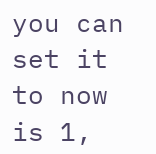you can set it to now is 1,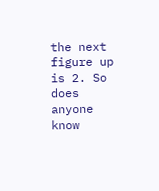the next figure up is 2. So does anyone know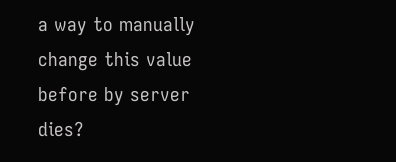a way to manually change this value before by server dies?